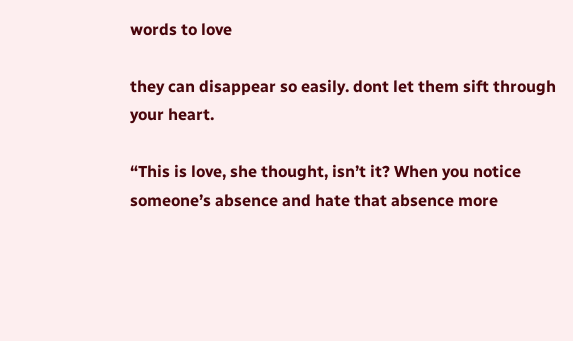words to love

they can disappear so easily. dont let them sift through your heart.

“This is love, she thought, isn’t it? When you notice someone’s absence and hate that absence more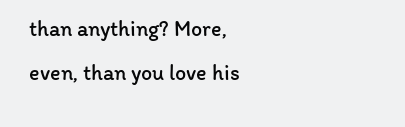than anything? More, even, than you love his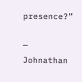presence?”

—   Johnathan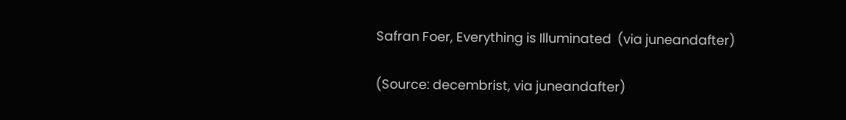Safran Foer, Everything is Illuminated  (via juneandafter)

(Source: decembrist, via juneandafter)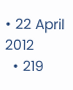• 22 April 2012
  • 219